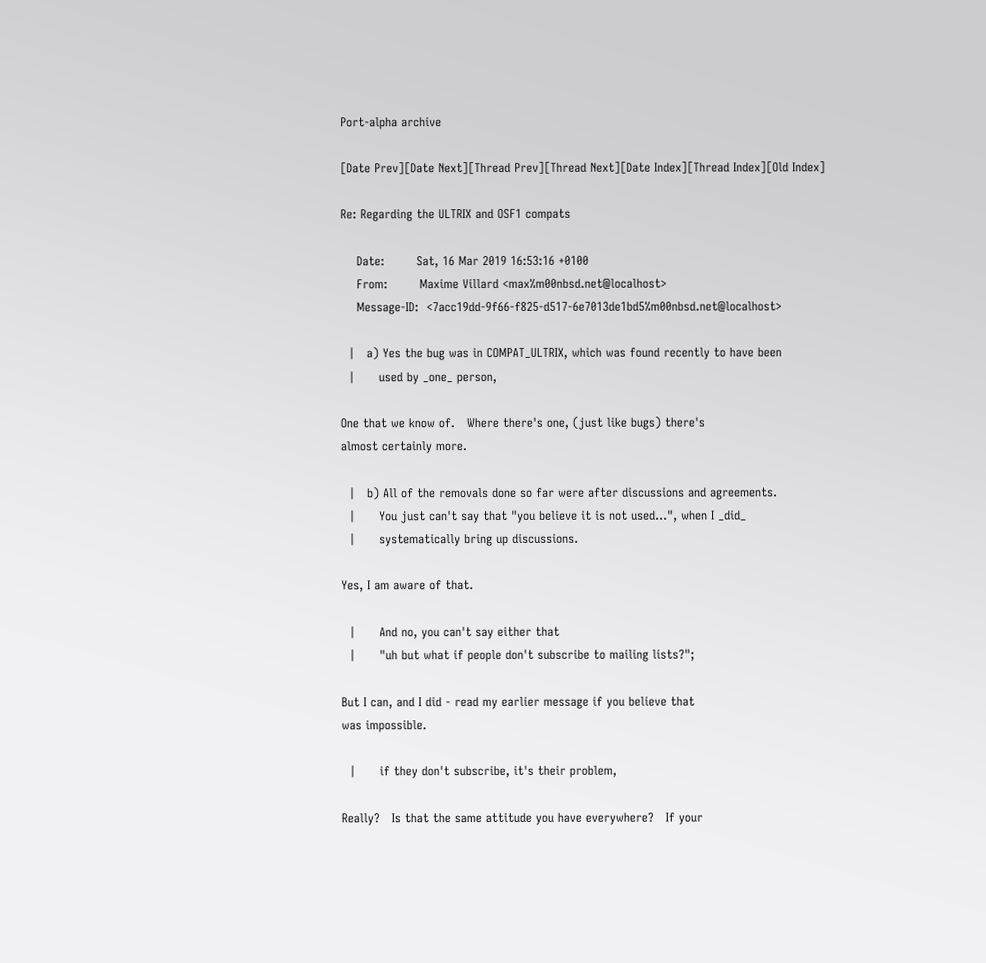Port-alpha archive

[Date Prev][Date Next][Thread Prev][Thread Next][Date Index][Thread Index][Old Index]

Re: Regarding the ULTRIX and OSF1 compats

    Date:        Sat, 16 Mar 2019 16:53:16 +0100
    From:        Maxime Villard <max%m00nbsd.net@localhost>
    Message-ID:  <7acc19dd-9f66-f825-d517-6e7013de1bd5%m00nbsd.net@localhost>

  |   a) Yes the bug was in COMPAT_ULTRIX, which was found recently to have been
  |      used by _one_ person,

One that we know of.   Where there's one, (just like bugs) there's
almost certainly more.

  |   b) All of the removals done so far were after discussions and agreements.
  |      You just can't say that "you believe it is not used...", when I _did_
  |      systematically bring up discussions.

Yes, I am aware of that.

  |      And no, you can't say either that
  |      "uh but what if people don't subscribe to mailing lists?";

But I can, and I did - read my earlier message if you believe that
was impossible.

  |      if they don't subscribe, it's their problem,

Really?   Is that the same attitude you have everywhere?   If your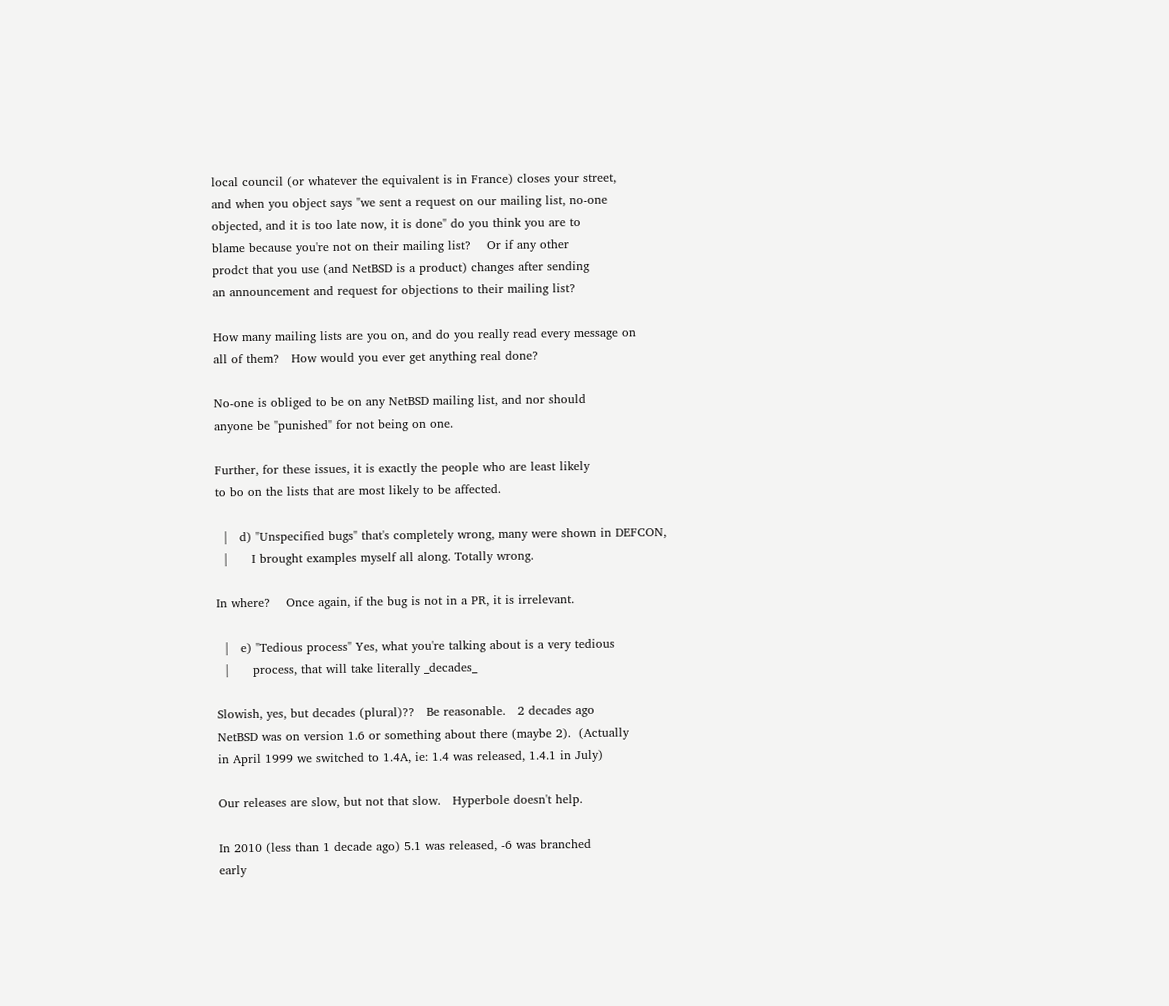local council (or whatever the equivalent is in France) closes your street,
and when you object says "we sent a request on our mailing list, no-one
objected, and it is too late now, it is done" do you think you are to
blame because you're not on their mailing list?    Or if any other
prodct that you use (and NetBSD is a product) changes after sending
an announcement and request for objections to their mailing list?

How many mailing lists are you on, and do you really read every message on
all of them?   How would you ever get anything real done?

No-one is obliged to be on any NetBSD mailing list, and nor should
anyone be "punished" for not being on one.

Further, for these issues, it is exactly the people who are least likely
to bo on the lists that are most likely to be affected.

  |   d) "Unspecified bugs" that's completely wrong, many were shown in DEFCON,
  |      I brought examples myself all along. Totally wrong.

In where?    Once again, if the bug is not in a PR, it is irrelevant.

  |   e) "Tedious process" Yes, what you're talking about is a very tedious
  |      process, that will take literally _decades_

Slowish, yes, but decades (plural)??   Be reasonable.   2 decades ago
NetBSD was on version 1.6 or something about there (maybe 2).  (Actually
in April 1999 we switched to 1.4A, ie: 1.4 was released, 1.4.1 in July)

Our releases are slow, but not that slow.   Hyperbole doesn't help.

In 2010 (less than 1 decade ago) 5.1 was released, -6 was branched
early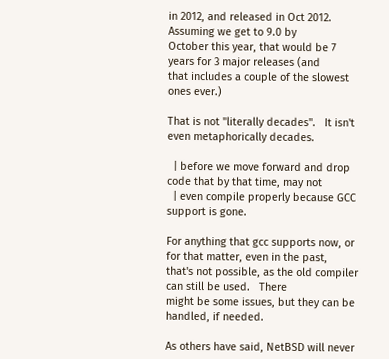in 2012, and released in Oct 2012.   Assuming we get to 9.0 by
October this year, that would be 7 years for 3 major releases (and
that includes a couple of the slowest ones ever.)

That is not "literally decades".   It isn't even metaphorically decades.

  | before we move forward and drop code that by that time, may not
  | even compile properly because GCC support is gone.

For anything that gcc supports now, or for that matter, even in the past,
that's not possible, as the old compiler can still be used.   There
might be some issues, but they can be handled, if needed.

As others have said, NetBSD will never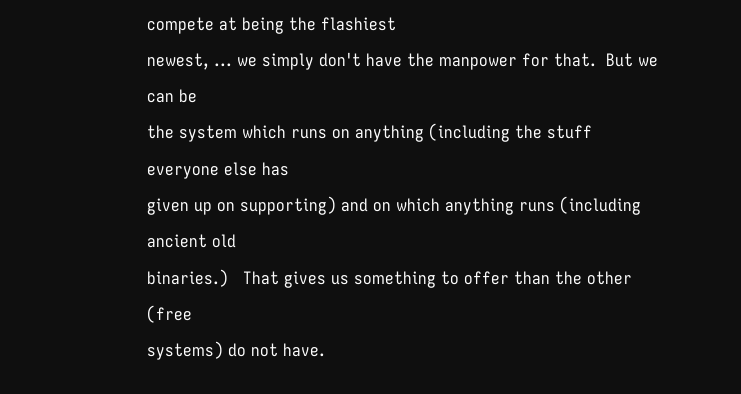compete at being the flashiest
newest, ... we simply don't have the manpower for that.  But we can be
the system which runs on anything (including the stuff everyone else has
given up on supporting) and on which anything runs (including ancient old
binaries.)   That gives us something to offer than the other (free
systems) do not have.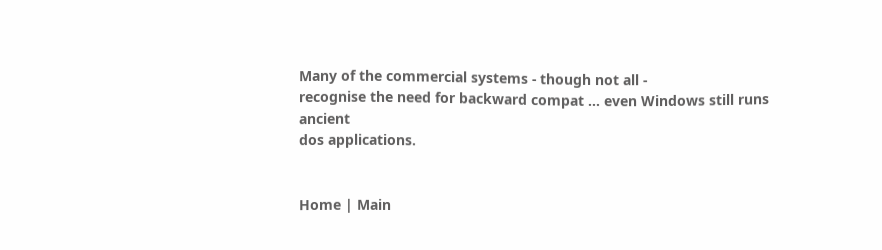Many of the commercial systems - though not all -
recognise the need for backward compat ... even Windows still runs ancient
dos applications.


Home | Main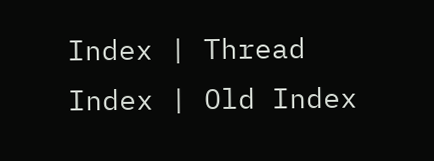Index | Thread Index | Old Index